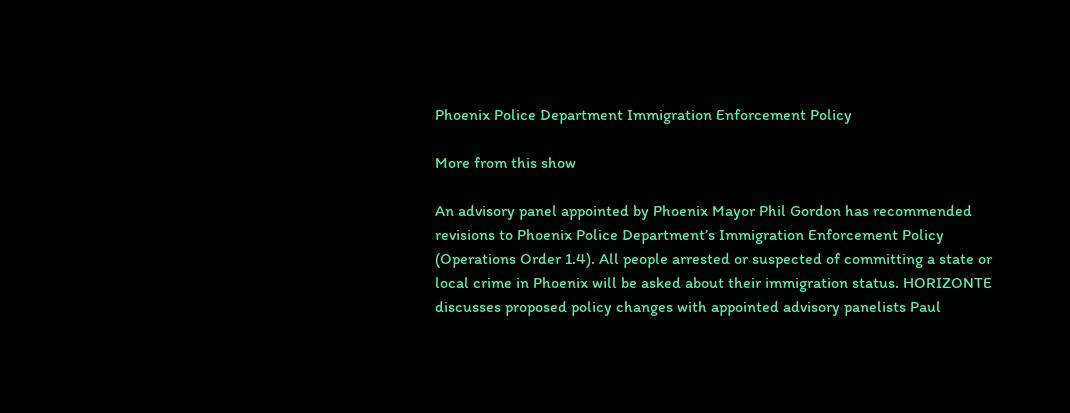Phoenix Police Department Immigration Enforcement Policy

More from this show

An advisory panel appointed by Phoenix Mayor Phil Gordon has recommended revisions to Phoenix Police Department’s Immigration Enforcement Policy (Operations Order 1.4). All people arrested or suspected of committing a state or local crime in Phoenix will be asked about their immigration status. HORIZONTE discusses proposed policy changes with appointed advisory panelists Paul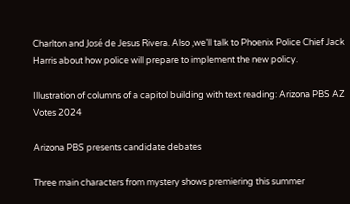Charlton and José de Jesus Rivera. Also ,we’ll talk to Phoenix Police Chief Jack Harris about how police will prepare to implement the new policy.

Illustration of columns of a capitol building with text reading: Arizona PBS AZ Votes 2024

Arizona PBS presents candidate debates

Three main characters from mystery shows premiering this summer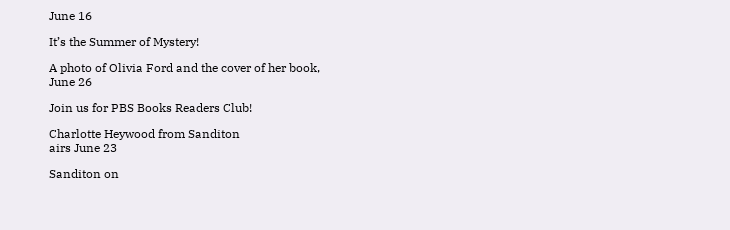June 16

It’s the Summer of Mystery!

A photo of Olivia Ford and the cover of her book,
June 26

Join us for PBS Books Readers Club!

Charlotte Heywood from Sanditon
airs June 23

Sanditon on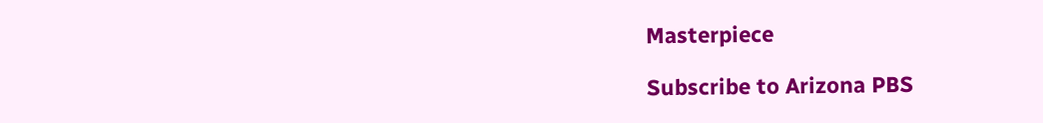Masterpiece

Subscribe to Arizona PBS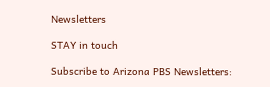Newsletters

STAY in touch

Subscribe to Arizona PBS Newsletters: